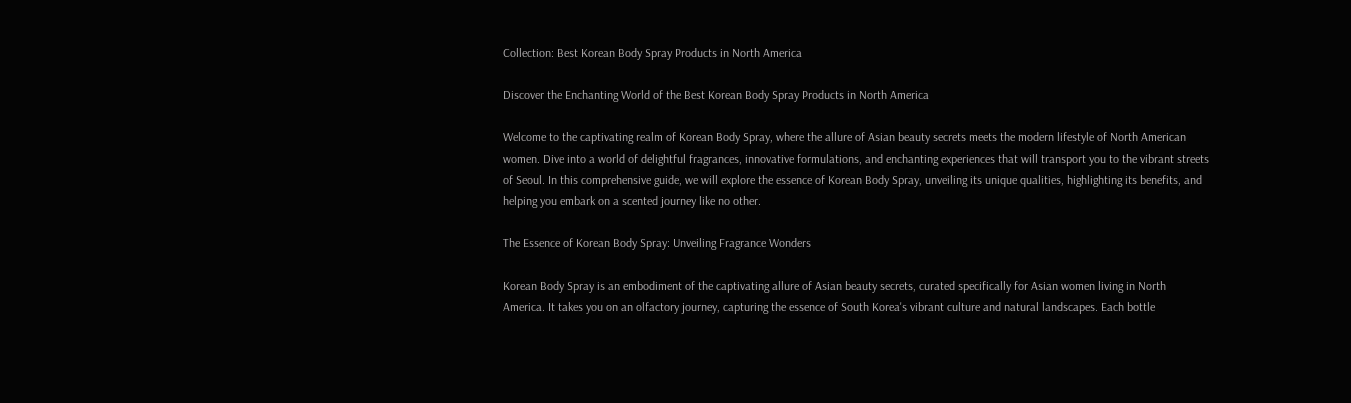Collection: Best Korean Body Spray Products in North America

Discover the Enchanting World of the Best Korean Body Spray Products in North America

Welcome to the captivating realm of Korean Body Spray, where the allure of Asian beauty secrets meets the modern lifestyle of North American women. Dive into a world of delightful fragrances, innovative formulations, and enchanting experiences that will transport you to the vibrant streets of Seoul. In this comprehensive guide, we will explore the essence of Korean Body Spray, unveiling its unique qualities, highlighting its benefits, and helping you embark on a scented journey like no other.

The Essence of Korean Body Spray: Unveiling Fragrance Wonders

Korean Body Spray is an embodiment of the captivating allure of Asian beauty secrets, curated specifically for Asian women living in North America. It takes you on an olfactory journey, capturing the essence of South Korea's vibrant culture and natural landscapes. Each bottle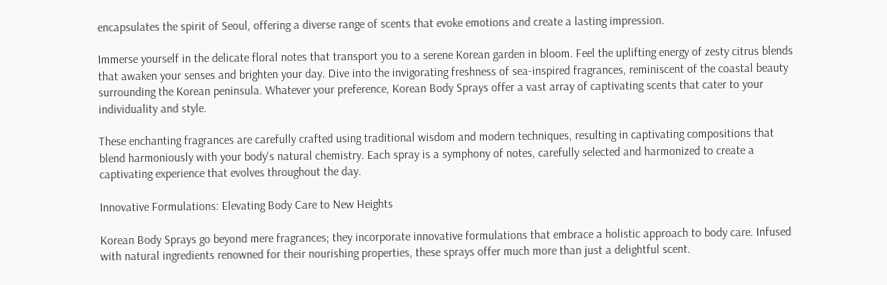encapsulates the spirit of Seoul, offering a diverse range of scents that evoke emotions and create a lasting impression.

Immerse yourself in the delicate floral notes that transport you to a serene Korean garden in bloom. Feel the uplifting energy of zesty citrus blends that awaken your senses and brighten your day. Dive into the invigorating freshness of sea-inspired fragrances, reminiscent of the coastal beauty surrounding the Korean peninsula. Whatever your preference, Korean Body Sprays offer a vast array of captivating scents that cater to your individuality and style.

These enchanting fragrances are carefully crafted using traditional wisdom and modern techniques, resulting in captivating compositions that blend harmoniously with your body's natural chemistry. Each spray is a symphony of notes, carefully selected and harmonized to create a captivating experience that evolves throughout the day.

Innovative Formulations: Elevating Body Care to New Heights

Korean Body Sprays go beyond mere fragrances; they incorporate innovative formulations that embrace a holistic approach to body care. Infused with natural ingredients renowned for their nourishing properties, these sprays offer much more than just a delightful scent.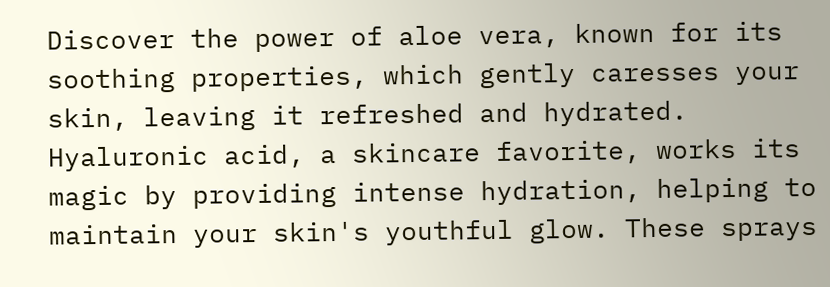Discover the power of aloe vera, known for its soothing properties, which gently caresses your skin, leaving it refreshed and hydrated. Hyaluronic acid, a skincare favorite, works its magic by providing intense hydration, helping to maintain your skin's youthful glow. These sprays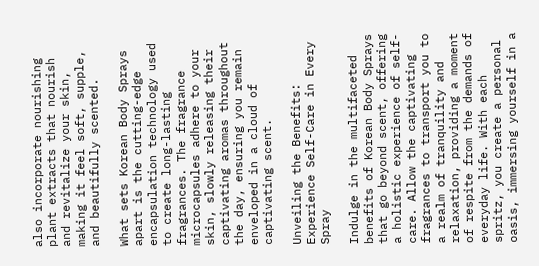also incorporate nourishing plant extracts that nourish and revitalize your skin, making it feel soft, supple, and beautifully scented.

What sets Korean Body Sprays apart is the cutting-edge encapsulation technology used to create long-lasting fragrances. The fragrance microcapsules adhere to your skin, slowly releasing their captivating aromas throughout the day, ensuring you remain enveloped in a cloud of captivating scent.

Unveiling the Benefits: Experience Self-Care in Every Spray

Indulge in the multifaceted benefits of Korean Body Sprays that go beyond scent, offering a holistic experience of self-care. Allow the captivating fragrances to transport you to a realm of tranquility and relaxation, providing a moment of respite from the demands of everyday life. With each spritz, you create a personal oasis, immersing yourself in a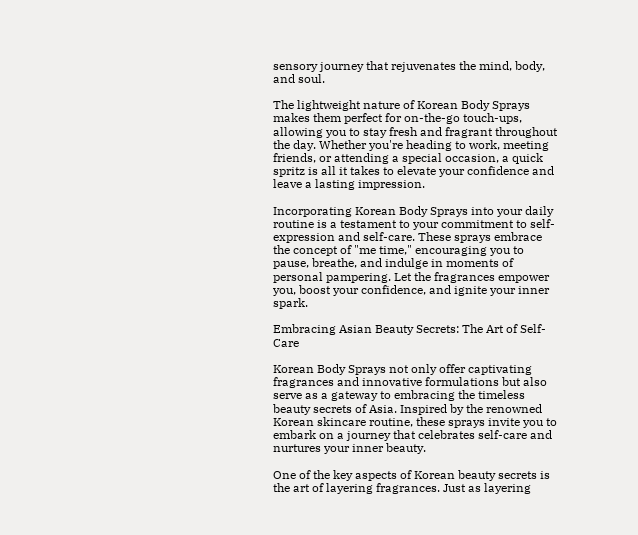sensory journey that rejuvenates the mind, body, and soul.

The lightweight nature of Korean Body Sprays makes them perfect for on-the-go touch-ups, allowing you to stay fresh and fragrant throughout the day. Whether you're heading to work, meeting friends, or attending a special occasion, a quick spritz is all it takes to elevate your confidence and leave a lasting impression.

Incorporating Korean Body Sprays into your daily routine is a testament to your commitment to self-expression and self-care. These sprays embrace the concept of "me time," encouraging you to pause, breathe, and indulge in moments of personal pampering. Let the fragrances empower you, boost your confidence, and ignite your inner spark.

Embracing Asian Beauty Secrets: The Art of Self-Care

Korean Body Sprays not only offer captivating fragrances and innovative formulations but also serve as a gateway to embracing the timeless beauty secrets of Asia. Inspired by the renowned Korean skincare routine, these sprays invite you to embark on a journey that celebrates self-care and nurtures your inner beauty.

One of the key aspects of Korean beauty secrets is the art of layering fragrances. Just as layering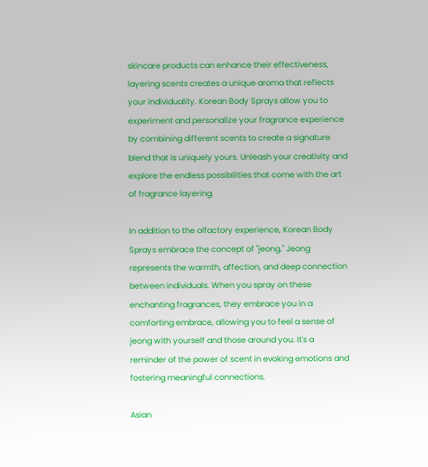skincare products can enhance their effectiveness, layering scents creates a unique aroma that reflects your individuality. Korean Body Sprays allow you to experiment and personalize your fragrance experience by combining different scents to create a signature blend that is uniquely yours. Unleash your creativity and explore the endless possibilities that come with the art of fragrance layering.

In addition to the olfactory experience, Korean Body Sprays embrace the concept of "jeong." Jeong represents the warmth, affection, and deep connection between individuals. When you spray on these enchanting fragrances, they embrace you in a comforting embrace, allowing you to feel a sense of jeong with yourself and those around you. It's a reminder of the power of scent in evoking emotions and fostering meaningful connections.

Asian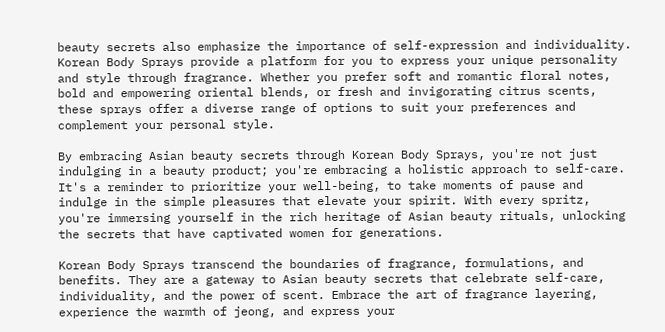beauty secrets also emphasize the importance of self-expression and individuality. Korean Body Sprays provide a platform for you to express your unique personality and style through fragrance. Whether you prefer soft and romantic floral notes, bold and empowering oriental blends, or fresh and invigorating citrus scents, these sprays offer a diverse range of options to suit your preferences and complement your personal style.

By embracing Asian beauty secrets through Korean Body Sprays, you're not just indulging in a beauty product; you're embracing a holistic approach to self-care. It's a reminder to prioritize your well-being, to take moments of pause and indulge in the simple pleasures that elevate your spirit. With every spritz, you're immersing yourself in the rich heritage of Asian beauty rituals, unlocking the secrets that have captivated women for generations.

Korean Body Sprays transcend the boundaries of fragrance, formulations, and benefits. They are a gateway to Asian beauty secrets that celebrate self-care, individuality, and the power of scent. Embrace the art of fragrance layering, experience the warmth of jeong, and express your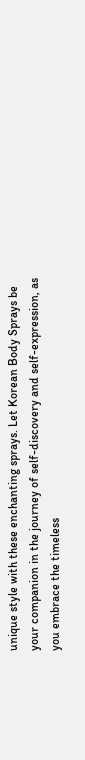unique style with these enchanting sprays. Let Korean Body Sprays be your companion in the journey of self-discovery and self-expression, as you embrace the timeless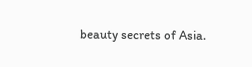beauty secrets of Asia.